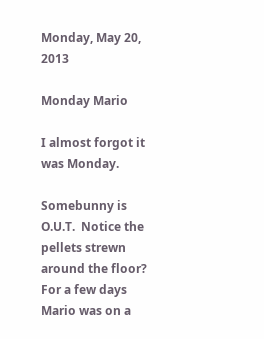Monday, May 20, 2013

Monday Mario

I almost forgot it was Monday.

Somebunny is O.U.T.  Notice the pellets strewn around the floor?  For a few days Mario was on a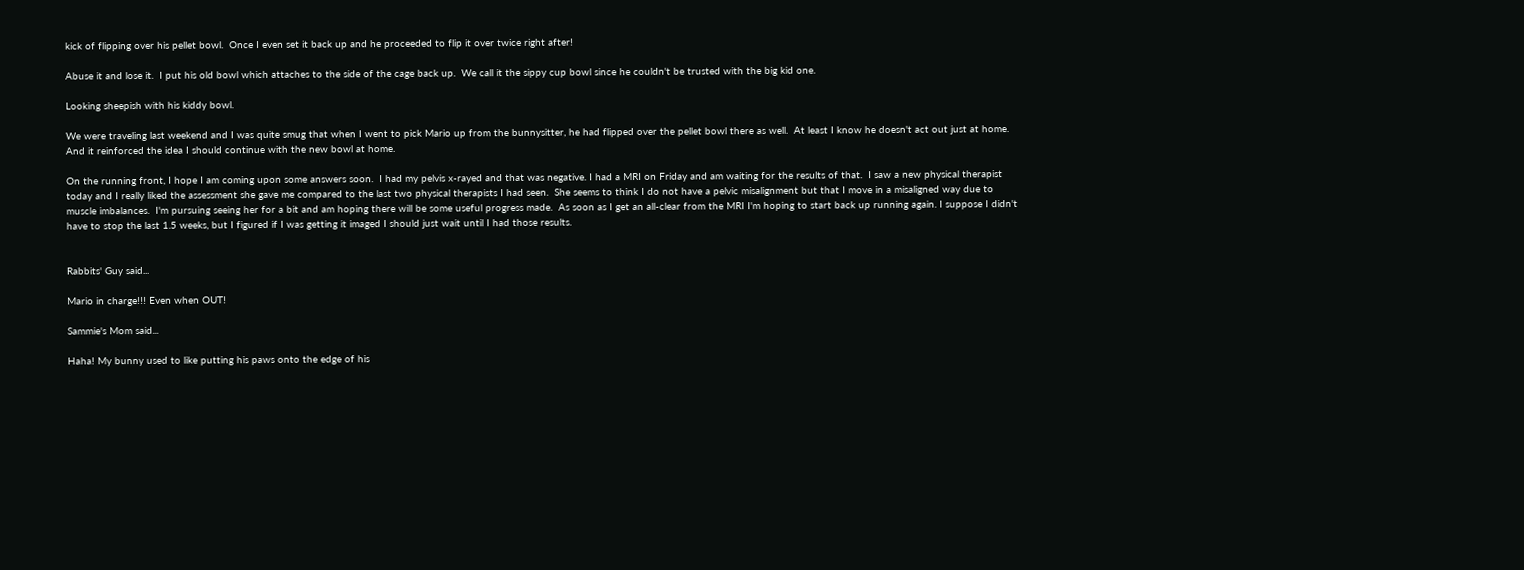kick of flipping over his pellet bowl.  Once I even set it back up and he proceeded to flip it over twice right after!

Abuse it and lose it.  I put his old bowl which attaches to the side of the cage back up.  We call it the sippy cup bowl since he couldn't be trusted with the big kid one.

Looking sheepish with his kiddy bowl.

We were traveling last weekend and I was quite smug that when I went to pick Mario up from the bunnysitter, he had flipped over the pellet bowl there as well.  At least I know he doesn't act out just at home.  And it reinforced the idea I should continue with the new bowl at home.

On the running front, I hope I am coming upon some answers soon.  I had my pelvis x-rayed and that was negative. I had a MRI on Friday and am waiting for the results of that.  I saw a new physical therapist today and I really liked the assessment she gave me compared to the last two physical therapists I had seen.  She seems to think I do not have a pelvic misalignment but that I move in a misaligned way due to muscle imbalances.  I'm pursuing seeing her for a bit and am hoping there will be some useful progress made.  As soon as I get an all-clear from the MRI I'm hoping to start back up running again. I suppose I didn't have to stop the last 1.5 weeks, but I figured if I was getting it imaged I should just wait until I had those results.


Rabbits' Guy said...

Mario in charge!!! Even when OUT!

Sammie's Mom said...

Haha! My bunny used to like putting his paws onto the edge of his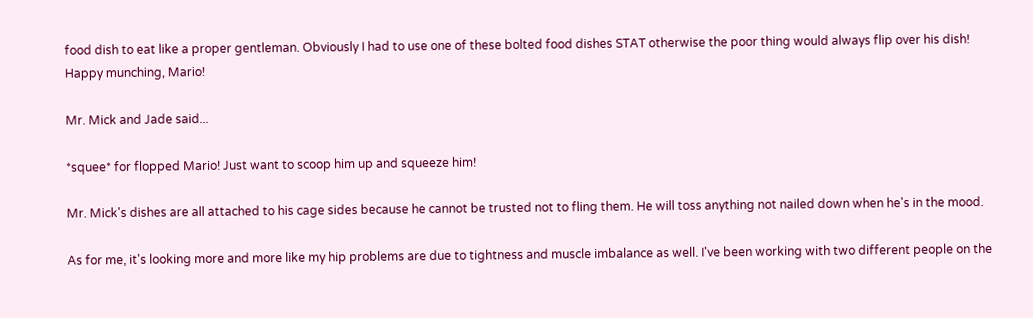food dish to eat like a proper gentleman. Obviously I had to use one of these bolted food dishes STAT otherwise the poor thing would always flip over his dish! Happy munching, Mario!

Mr. Mick and Jade said...

*squee* for flopped Mario! Just want to scoop him up and squeeze him!

Mr. Mick's dishes are all attached to his cage sides because he cannot be trusted not to fling them. He will toss anything not nailed down when he's in the mood.

As for me, it's looking more and more like my hip problems are due to tightness and muscle imbalance as well. I've been working with two different people on the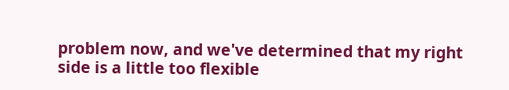problem now, and we've determined that my right side is a little too flexible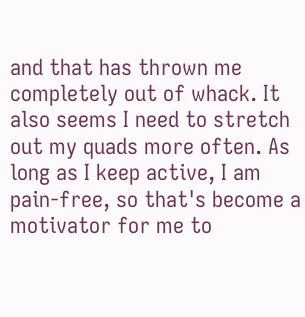and that has thrown me completely out of whack. It also seems I need to stretch out my quads more often. As long as I keep active, I am pain-free, so that's become a motivator for me to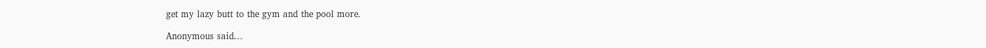get my lazy butt to the gym and the pool more.

Anonymous said...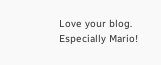Love your blog. Especially Mario!